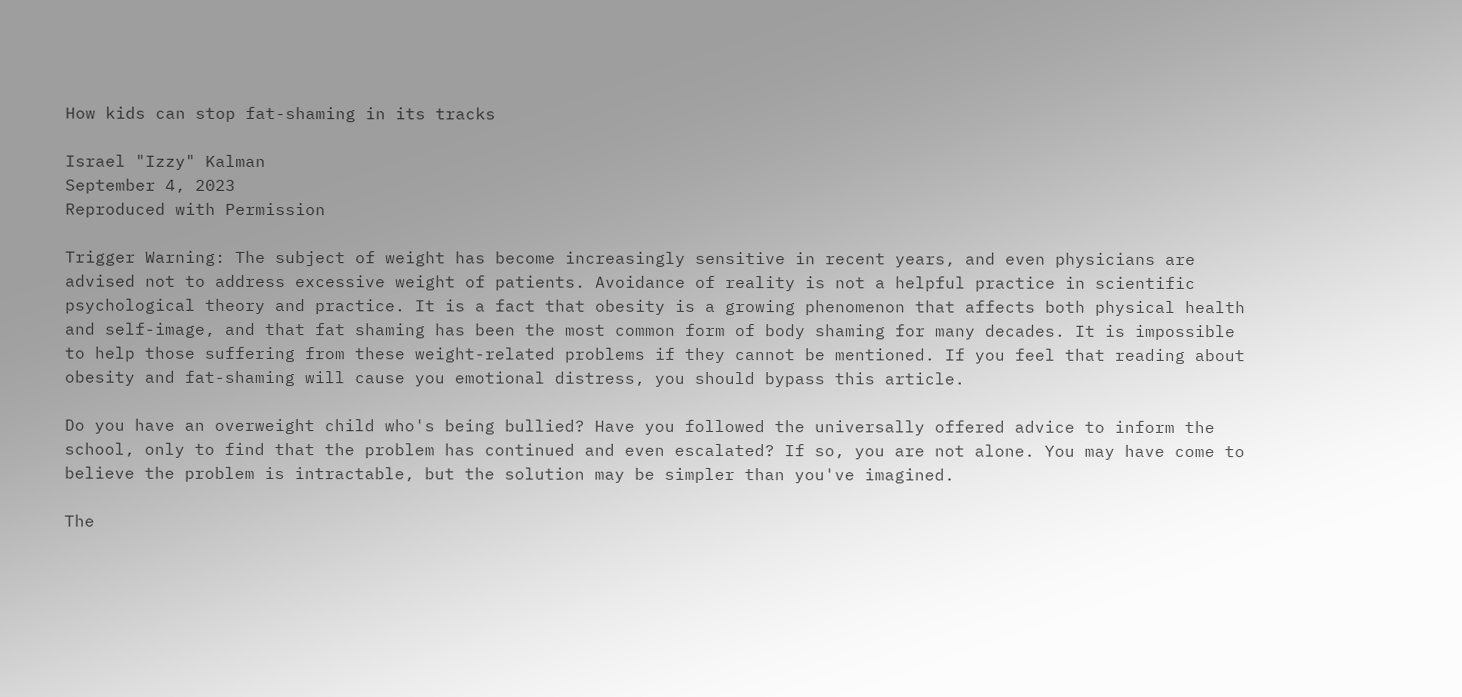How kids can stop fat-shaming in its tracks

Israel "Izzy" Kalman
September 4, 2023
Reproduced with Permission

Trigger Warning: The subject of weight has become increasingly sensitive in recent years, and even physicians are advised not to address excessive weight of patients. Avoidance of reality is not a helpful practice in scientific psychological theory and practice. It is a fact that obesity is a growing phenomenon that affects both physical health and self-image, and that fat shaming has been the most common form of body shaming for many decades. It is impossible to help those suffering from these weight-related problems if they cannot be mentioned. If you feel that reading about obesity and fat-shaming will cause you emotional distress, you should bypass this article.

Do you have an overweight child who's being bullied? Have you followed the universally offered advice to inform the school, only to find that the problem has continued and even escalated? If so, you are not alone. You may have come to believe the problem is intractable, but the solution may be simpler than you've imagined.

The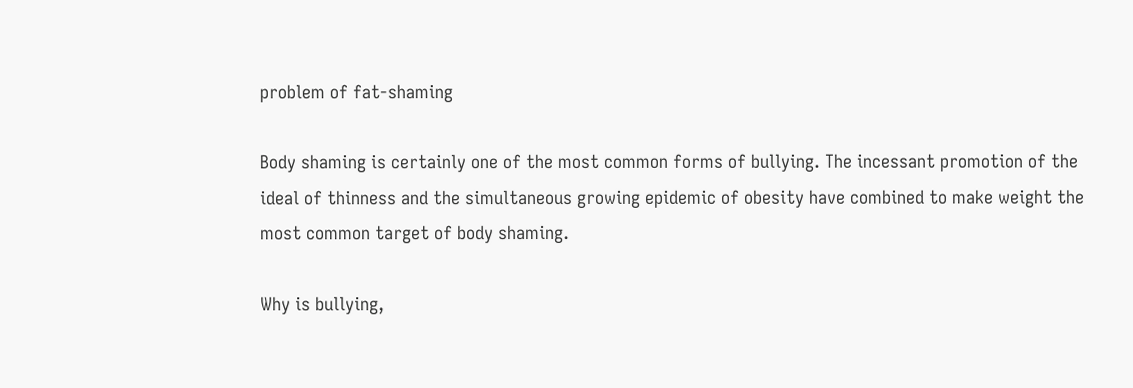problem of fat-shaming

Body shaming is certainly one of the most common forms of bullying. The incessant promotion of the ideal of thinness and the simultaneous growing epidemic of obesity have combined to make weight the most common target of body shaming.

Why is bullying,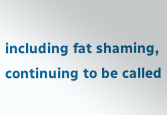including fat shaming, continuing to be called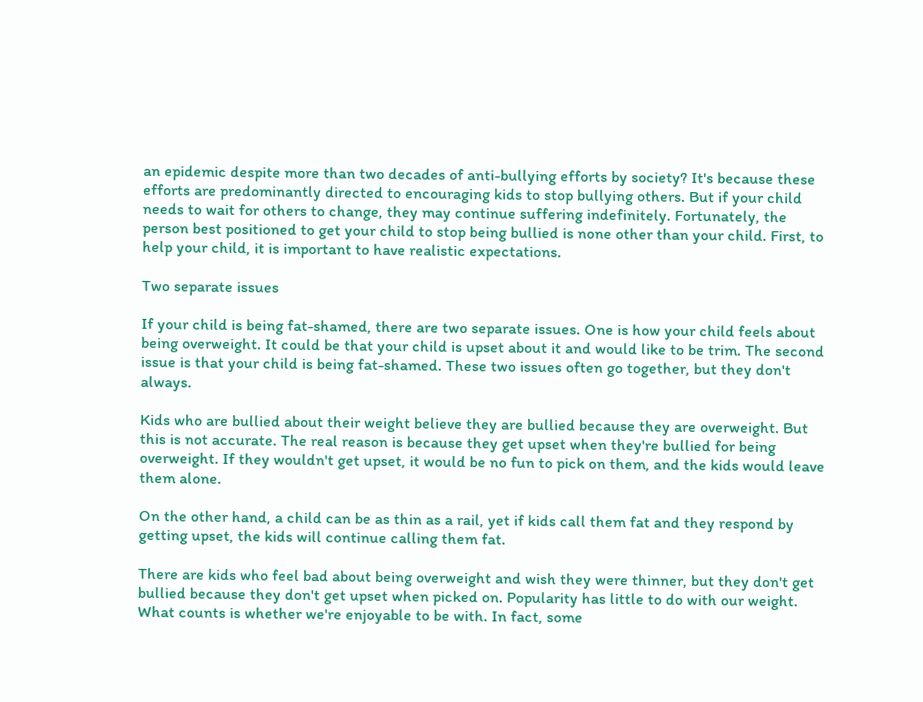an epidemic despite more than two decades of anti-bullying efforts by society? It's because these efforts are predominantly directed to encouraging kids to stop bullying others. But if your child needs to wait for others to change, they may continue suffering indefinitely. Fortunately, the person best positioned to get your child to stop being bullied is none other than your child. First, to help your child, it is important to have realistic expectations.

Two separate issues

If your child is being fat-shamed, there are two separate issues. One is how your child feels about being overweight. It could be that your child is upset about it and would like to be trim. The second issue is that your child is being fat-shamed. These two issues often go together, but they don't always.

Kids who are bullied about their weight believe they are bullied because they are overweight. But this is not accurate. The real reason is because they get upset when they're bullied for being overweight. If they wouldn't get upset, it would be no fun to pick on them, and the kids would leave them alone.

On the other hand, a child can be as thin as a rail, yet if kids call them fat and they respond by getting upset, the kids will continue calling them fat.

There are kids who feel bad about being overweight and wish they were thinner, but they don't get bullied because they don't get upset when picked on. Popularity has little to do with our weight. What counts is whether we're enjoyable to be with. In fact, some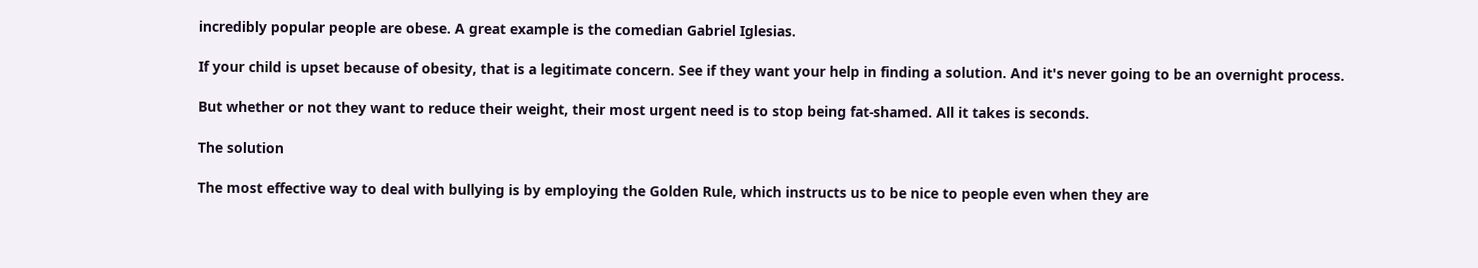incredibly popular people are obese. A great example is the comedian Gabriel Iglesias.

If your child is upset because of obesity, that is a legitimate concern. See if they want your help in finding a solution. And it's never going to be an overnight process.

But whether or not they want to reduce their weight, their most urgent need is to stop being fat-shamed. All it takes is seconds.

The solution

The most effective way to deal with bullying is by employing the Golden Rule, which instructs us to be nice to people even when they are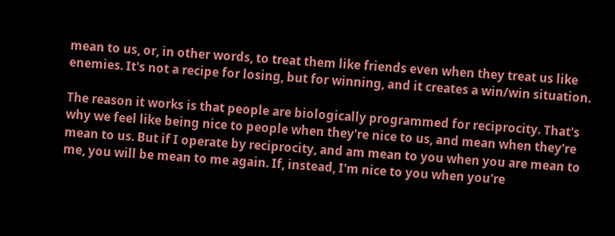mean to us, or, in other words, to treat them like friends even when they treat us like enemies. It's not a recipe for losing, but for winning, and it creates a win/win situation.

The reason it works is that people are biologically programmed for reciprocity. That's why we feel like being nice to people when they're nice to us, and mean when they're mean to us. But if I operate by reciprocity, and am mean to you when you are mean to me, you will be mean to me again. If, instead, I'm nice to you when you're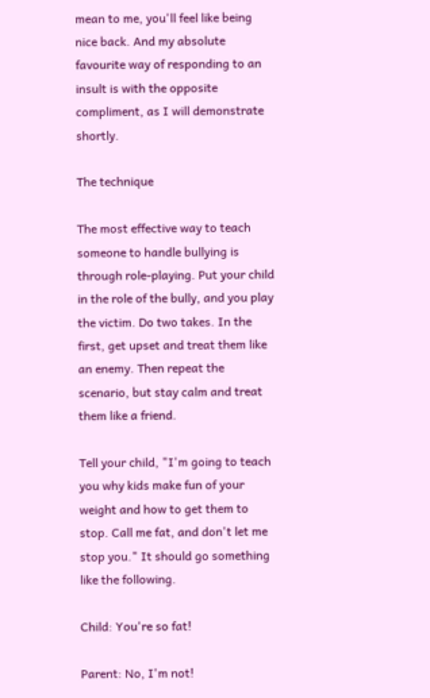mean to me, you'll feel like being nice back. And my absolute favourite way of responding to an insult is with the opposite compliment, as I will demonstrate shortly.

The technique

The most effective way to teach someone to handle bullying is through role-playing. Put your child in the role of the bully, and you play the victim. Do two takes. In the first, get upset and treat them like an enemy. Then repeat the scenario, but stay calm and treat them like a friend.

Tell your child, "I'm going to teach you why kids make fun of your weight and how to get them to stop. Call me fat, and don't let me stop you." It should go something like the following.

Child: You're so fat!

Parent: No, I'm not!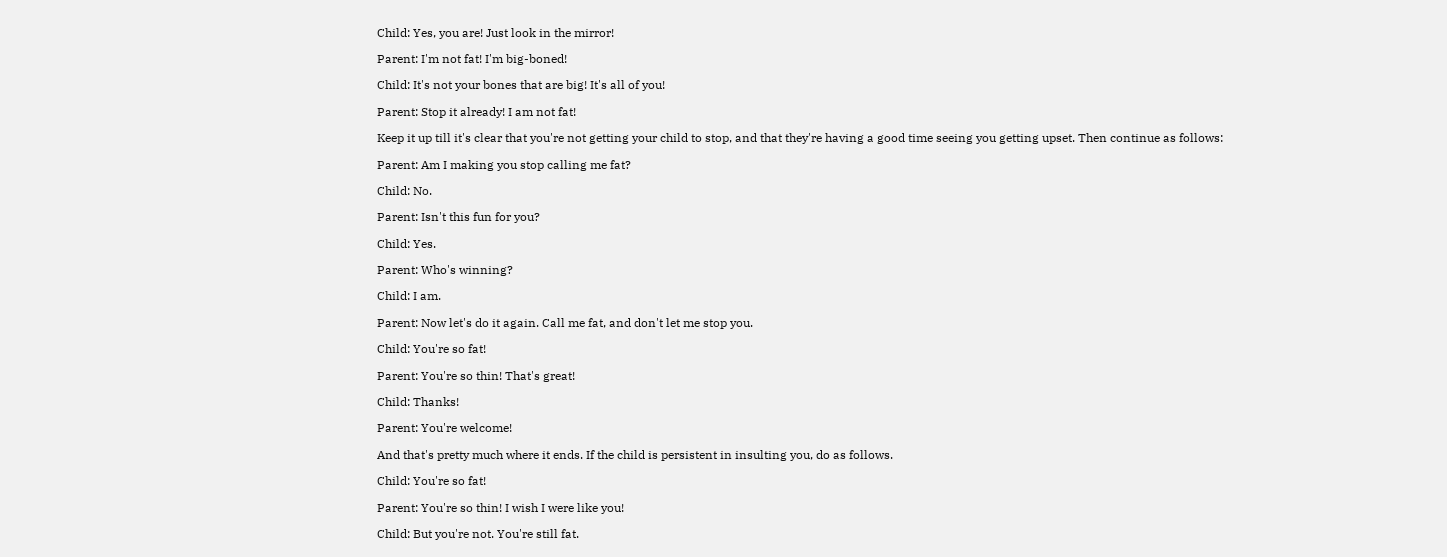Child: Yes, you are! Just look in the mirror!

Parent: I'm not fat! I'm big-boned!

Child: It's not your bones that are big! It's all of you!

Parent: Stop it already! I am not fat!

Keep it up till it's clear that you're not getting your child to stop, and that they're having a good time seeing you getting upset. Then continue as follows:

Parent: Am I making you stop calling me fat?

Child: No.

Parent: Isn't this fun for you?

Child: Yes.

Parent: Who's winning?

Child: I am.

Parent: Now let's do it again. Call me fat, and don't let me stop you.

Child: You're so fat!

Parent: You're so thin! That's great!

Child: Thanks!

Parent: You're welcome!

And that's pretty much where it ends. If the child is persistent in insulting you, do as follows.

Child: You're so fat!

Parent: You're so thin! I wish I were like you!

Child: But you're not. You're still fat.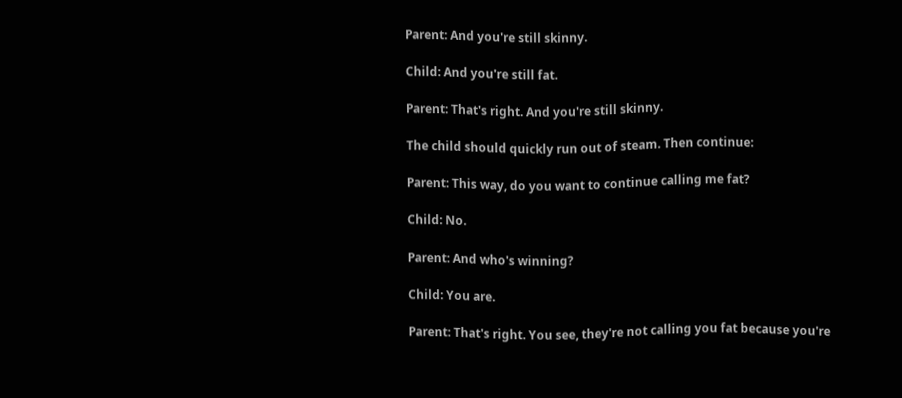Parent: And you're still skinny.

Child: And you're still fat.

Parent: That's right. And you're still skinny.

The child should quickly run out of steam. Then continue:

Parent: This way, do you want to continue calling me fat?

Child: No.

Parent: And who's winning?

Child: You are.

Parent: That's right. You see, they're not calling you fat because you're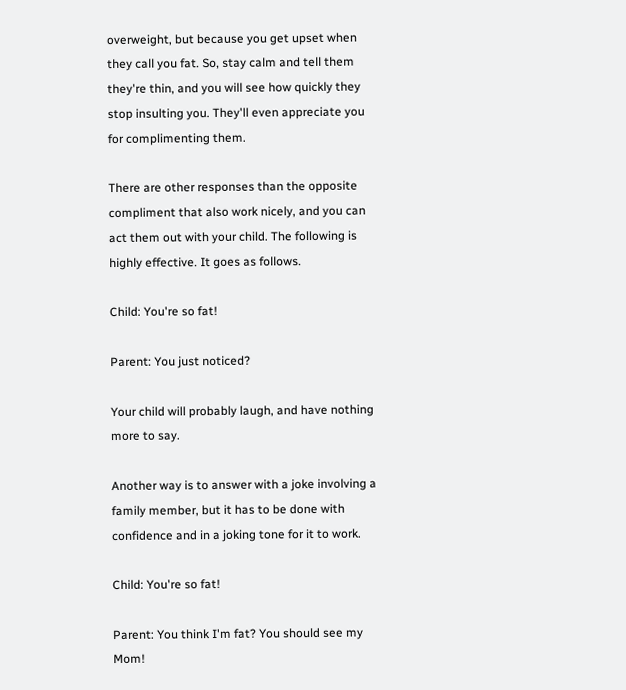overweight, but because you get upset when they call you fat. So, stay calm and tell them they're thin, and you will see how quickly they stop insulting you. They'll even appreciate you for complimenting them.

There are other responses than the opposite compliment that also work nicely, and you can act them out with your child. The following is highly effective. It goes as follows.

Child: You're so fat!

Parent: You just noticed?

Your child will probably laugh, and have nothing more to say.

Another way is to answer with a joke involving a family member, but it has to be done with confidence and in a joking tone for it to work.

Child: You're so fat!

Parent: You think I'm fat? You should see my Mom!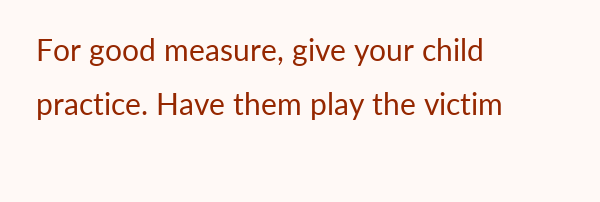For good measure, give your child practice. Have them play the victim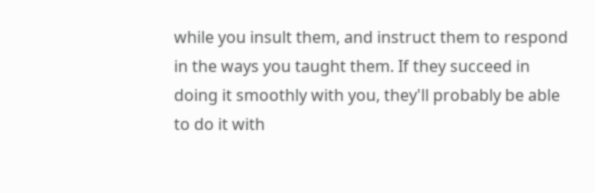while you insult them, and instruct them to respond in the ways you taught them. If they succeed in doing it smoothly with you, they'll probably be able to do it with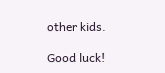other kids.

Good luck!